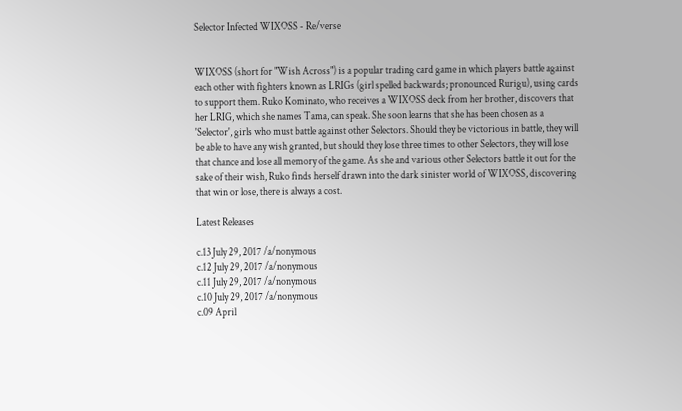Selector Infected WIXOSS - Re/verse


WIXOSS (short for "Wish Across") is a popular trading card game in which players battle against each other with fighters known as LRIGs (girl spelled backwards; pronounced Rurigu), using cards to support them. Ruko Kominato, who receives a WIXOSS deck from her brother, discovers that her LRIG, which she names Tama, can speak. She soon learns that she has been chosen as a 'Selector', girls who must battle against other Selectors. Should they be victorious in battle, they will be able to have any wish granted, but should they lose three times to other Selectors, they will lose that chance and lose all memory of the game. As she and various other Selectors battle it out for the sake of their wish, Ruko finds herself drawn into the dark sinister world of WIXOSS, discovering that win or lose, there is always a cost.

Latest Releases

c.13 July 29, 2017 /a/nonymous
c.12 July 29, 2017 /a/nonymous
c.11 July 29, 2017 /a/nonymous
c.10 July 29, 2017 /a/nonymous
c.09 April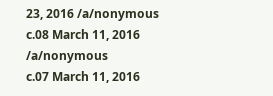23, 2016 /a/nonymous
c.08 March 11, 2016 /a/nonymous
c.07 March 11, 2016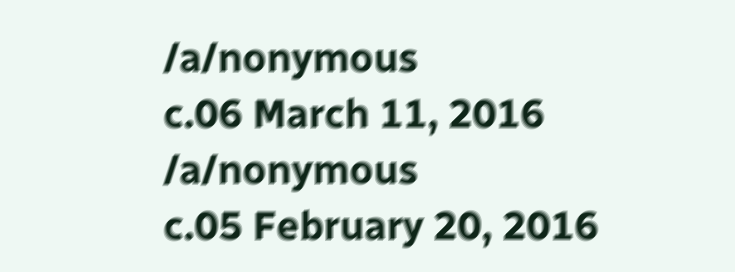/a/nonymous
c.06 March 11, 2016 /a/nonymous
c.05 February 20, 2016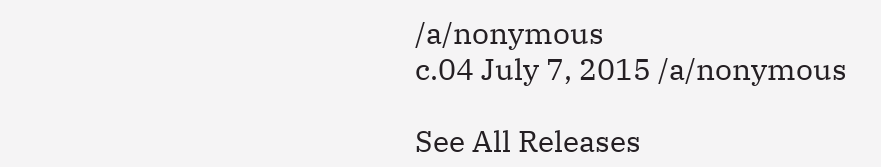/a/nonymous
c.04 July 7, 2015 /a/nonymous

See All Releases